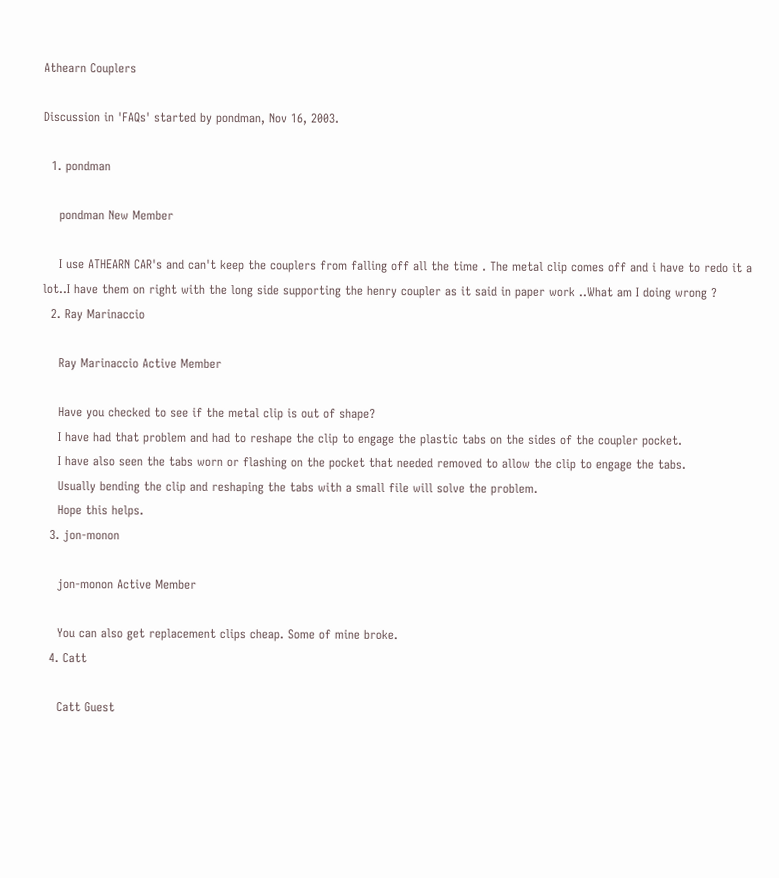Athearn Couplers

Discussion in 'FAQs' started by pondman, Nov 16, 2003.

  1. pondman

    pondman New Member

    I use ATHEARN CAR's and can't keep the couplers from falling off all the time . The metal clip comes off and i have to redo it a lot..I have them on right with the long side supporting the henry coupler as it said in paper work ..What am I doing wrong ?
  2. Ray Marinaccio

    Ray Marinaccio Active Member

    Have you checked to see if the metal clip is out of shape?
    I have had that problem and had to reshape the clip to engage the plastic tabs on the sides of the coupler pocket.
    I have also seen the tabs worn or flashing on the pocket that needed removed to allow the clip to engage the tabs.
    Usually bending the clip and reshaping the tabs with a small file will solve the problem.
    Hope this helps.
  3. jon-monon

    jon-monon Active Member

    You can also get replacement clips cheap. Some of mine broke.
  4. Catt

    Catt Guest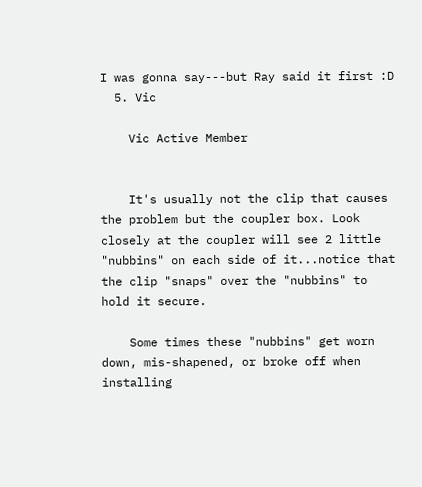I was gonna say---but Ray said it first :D
  5. Vic

    Vic Active Member


    It's usually not the clip that causes the problem but the coupler box. Look closely at the coupler will see 2 little "nubbins" on each side of it...notice that the clip "snaps" over the "nubbins" to hold it secure.

    Some times these "nubbins" get worn down, mis-shapened, or broke off when installing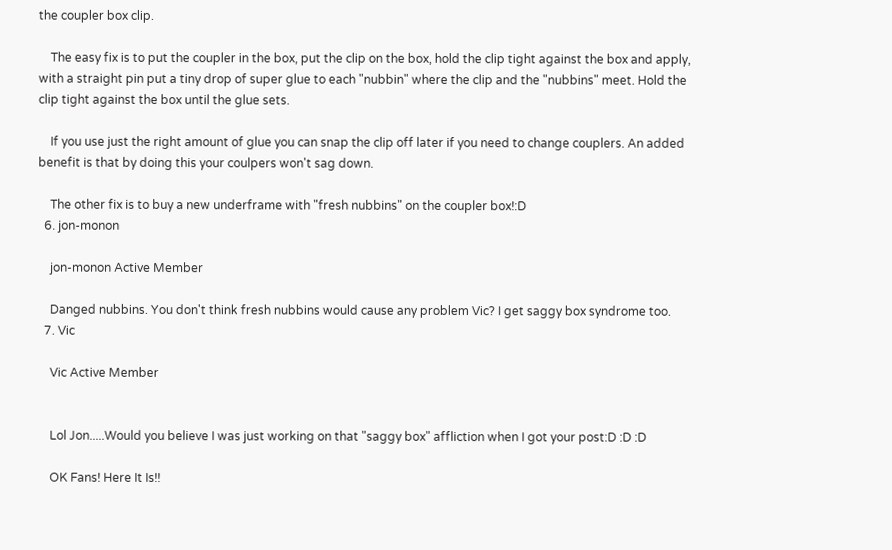the coupler box clip.

    The easy fix is to put the coupler in the box, put the clip on the box, hold the clip tight against the box and apply, with a straight pin put a tiny drop of super glue to each "nubbin" where the clip and the "nubbins" meet. Hold the clip tight against the box until the glue sets.

    If you use just the right amount of glue you can snap the clip off later if you need to change couplers. An added benefit is that by doing this your coulpers won't sag down.

    The other fix is to buy a new underframe with "fresh nubbins" on the coupler box!:D
  6. jon-monon

    jon-monon Active Member

    Danged nubbins. You don't think fresh nubbins would cause any problem Vic? I get saggy box syndrome too.
  7. Vic

    Vic Active Member


    Lol Jon.....Would you believe I was just working on that "saggy box" affliction when I got your post:D :D :D

    OK Fans! Here It Is!!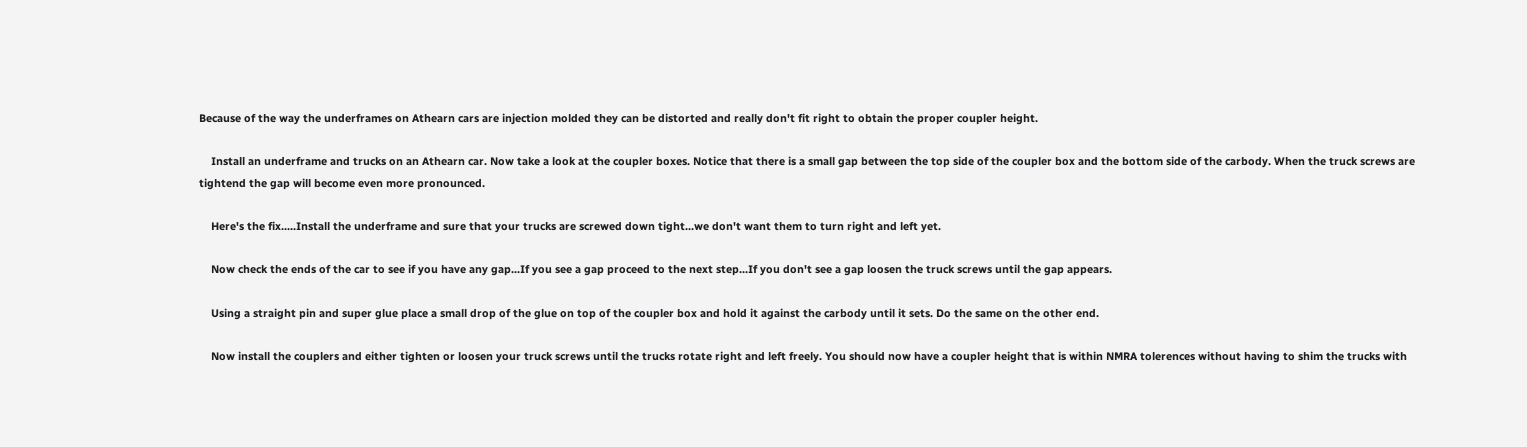Because of the way the underframes on Athearn cars are injection molded they can be distorted and really don't fit right to obtain the proper coupler height.

    Install an underframe and trucks on an Athearn car. Now take a look at the coupler boxes. Notice that there is a small gap between the top side of the coupler box and the bottom side of the carbody. When the truck screws are tightend the gap will become even more pronounced.

    Here's the fix.....Install the underframe and sure that your trucks are screwed down tight...we don't want them to turn right and left yet.

    Now check the ends of the car to see if you have any gap...If you see a gap proceed to the next step...If you don't see a gap loosen the truck screws until the gap appears.

    Using a straight pin and super glue place a small drop of the glue on top of the coupler box and hold it against the carbody until it sets. Do the same on the other end.

    Now install the couplers and either tighten or loosen your truck screws until the trucks rotate right and left freely. You should now have a coupler height that is within NMRA tolerences without having to shim the trucks with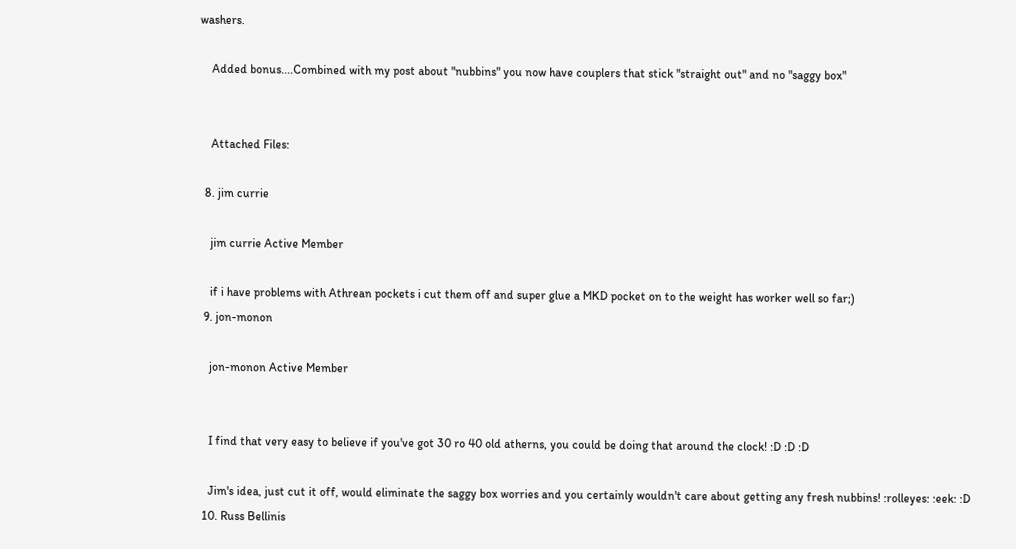washers.

    Added bonus....Combined with my post about "nubbins" you now have couplers that stick "straight out" and no "saggy box"


    Attached Files:

  8. jim currie

    jim currie Active Member

    if i have problems with Athrean pockets i cut them off and super glue a MKD pocket on to the weight has worker well so far;)
  9. jon-monon

    jon-monon Active Member


    I find that very easy to believe if you've got 30 ro 40 old atherns, you could be doing that around the clock! :D :D :D

    Jim's idea, just cut it off, would eliminate the saggy box worries and you certainly wouldn't care about getting any fresh nubbins! :rolleyes: :eek: :D
  10. Russ Bellinis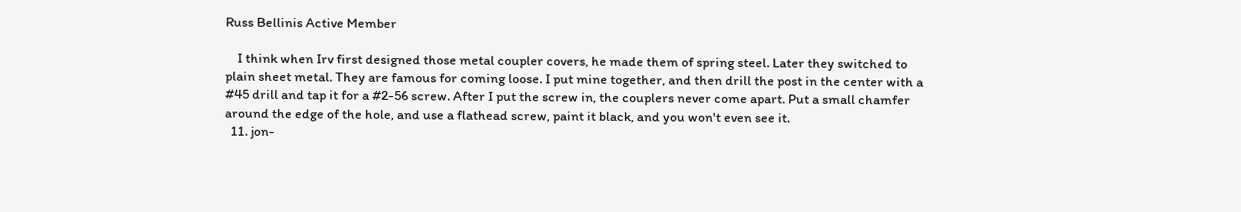Russ Bellinis Active Member

    I think when Irv first designed those metal coupler covers, he made them of spring steel. Later they switched to plain sheet metal. They are famous for coming loose. I put mine together, and then drill the post in the center with a #45 drill and tap it for a #2-56 screw. After I put the screw in, the couplers never come apart. Put a small chamfer around the edge of the hole, and use a flathead screw, paint it black, and you won't even see it.
  11. jon-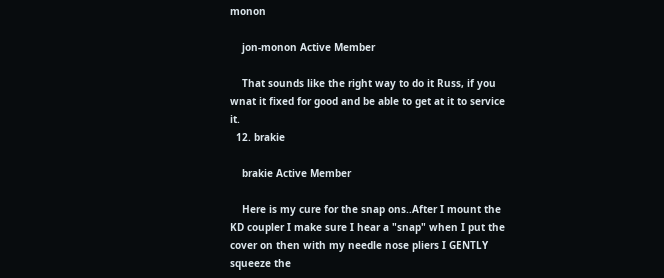monon

    jon-monon Active Member

    That sounds like the right way to do it Russ, if you wnat it fixed for good and be able to get at it to service it.
  12. brakie

    brakie Active Member

    Here is my cure for the snap ons..After I mount the KD coupler I make sure I hear a "snap" when I put the cover on then with my needle nose pliers I GENTLY squeeze the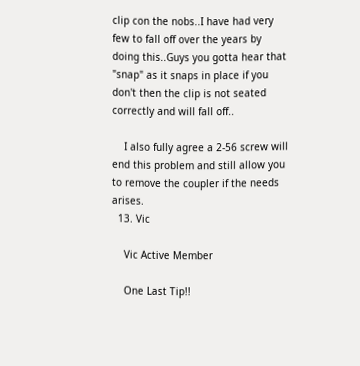clip con the nobs..I have had very few to fall off over the years by doing this..Guys you gotta hear that "snap" as it snaps in place if you don't then the clip is not seated correctly and will fall off..

    I also fully agree a 2-56 screw will end this problem and still allow you to remove the coupler if the needs arises.
  13. Vic

    Vic Active Member

    One Last Tip!!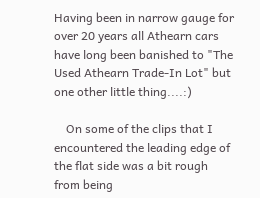Having been in narrow gauge for over 20 years all Athearn cars have long been banished to "The Used Athearn Trade-In Lot" but one other little thing....:)

    On some of the clips that I encountered the leading edge of the flat side was a bit rough from being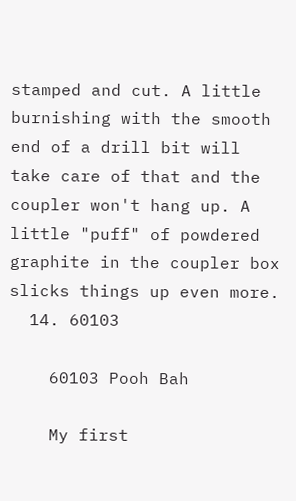stamped and cut. A little burnishing with the smooth end of a drill bit will take care of that and the coupler won't hang up. A little "puff" of powdered graphite in the coupler box slicks things up even more.
  14. 60103

    60103 Pooh Bah

    My first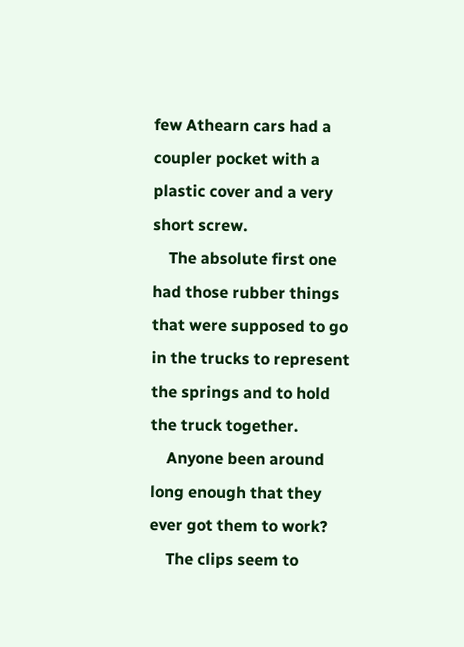few Athearn cars had a coupler pocket with a plastic cover and a very short screw.
    The absolute first one had those rubber things that were supposed to go in the trucks to represent the springs and to hold the truck together.
    Anyone been around long enough that they ever got them to work?
    The clips seem to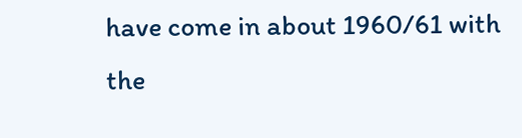have come in about 1960/61 with the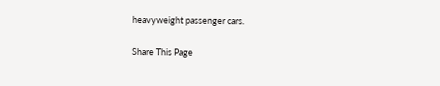heavyweight passenger cars.

Share This Page